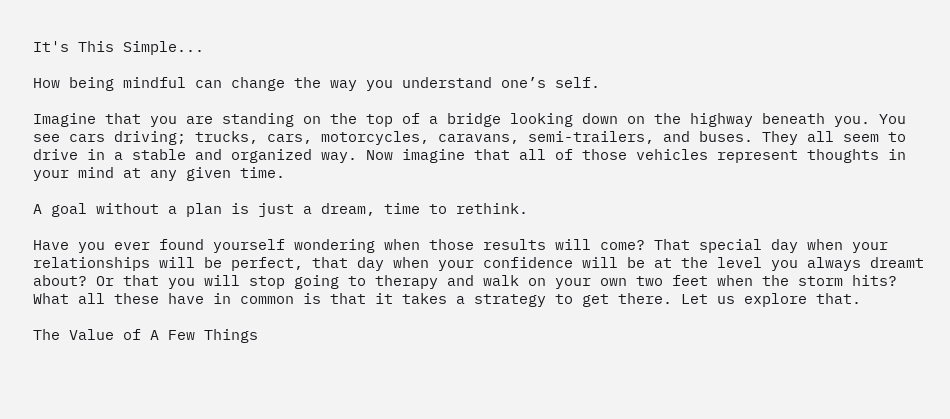It's This Simple...

How being mindful can change the way you understand one’s self.

Imagine that you are standing on the top of a bridge looking down on the highway beneath you. You see cars driving; trucks, cars, motorcycles, caravans, semi-trailers, and buses. They all seem to drive in a stable and organized way. Now imagine that all of those vehicles represent thoughts in your mind at any given time.

A goal without a plan is just a dream, time to rethink.

Have you ever found yourself wondering when those results will come? That special day when your relationships will be perfect, that day when your confidence will be at the level you always dreamt about? Or that you will stop going to therapy and walk on your own two feet when the storm hits? What all these have in common is that it takes a strategy to get there. Let us explore that.

The Value of A Few Things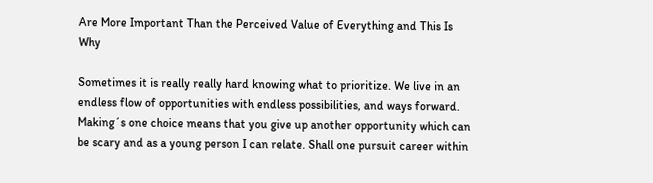Are More Important Than the Perceived Value of Everything and This Is Why

Sometimes it is really really hard knowing what to prioritize. We live in an endless flow of opportunities with endless possibilities, and ways forward. Making´s one choice means that you give up another opportunity which can be scary and as a young person I can relate. Shall one pursuit career within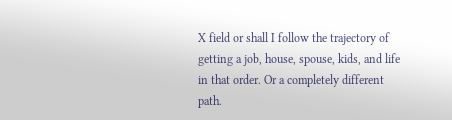X field or shall I follow the trajectory of getting a job, house, spouse, kids, and life in that order. Or a completely different path.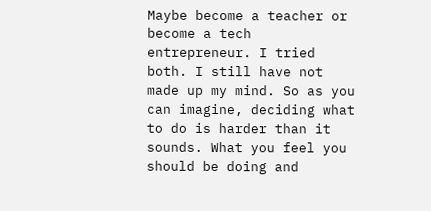Maybe become a teacher or become a tech entrepreneur. I tried both. I still have not made up my mind. So as you can imagine, deciding what to do is harder than it sounds. What you feel you should be doing and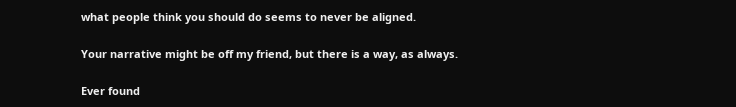what people think you should do seems to never be aligned.

Your narrative might be off my friend, but there is a way, as always.

Ever found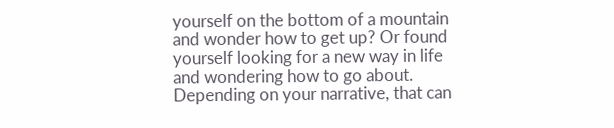yourself on the bottom of a mountain and wonder how to get up? Or found yourself looking for a new way in life and wondering how to go about. Depending on your narrative, that can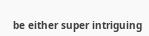be either super intriguing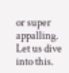or super appalling. Let us dive into this.